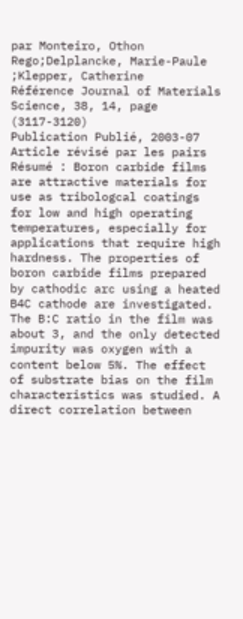par Monteiro, Othon Rego;Delplancke, Marie-Paule ;Klepper, Catherine
Référence Journal of Materials Science, 38, 14, page (3117-3120)
Publication Publié, 2003-07
Article révisé par les pairs
Résumé : Boron carbide films are attractive materials for use as tribologcal coatings for low and high operating temperatures, especially for applications that require high hardness. The properties of boron carbide films prepared by cathodic arc using a heated B4C cathode are investigated. The B:C ratio in the film was about 3, and the only detected impurity was oxygen with a content below 5%. The effect of substrate bias on the film characteristics was studied. A direct correlation between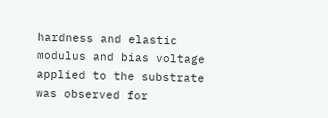hardness and elastic modulus and bias voltage applied to the substrate was observed for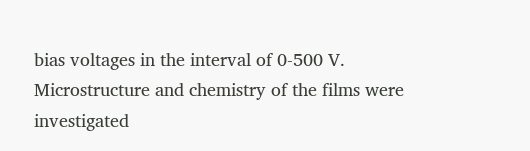bias voltages in the interval of 0-500 V. Microstructure and chemistry of the films were investigated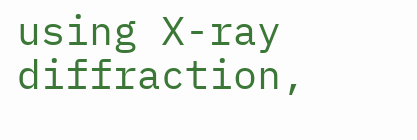using X-ray diffraction,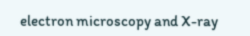electron microscopy and X-ray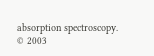absorption spectroscopy. © 2003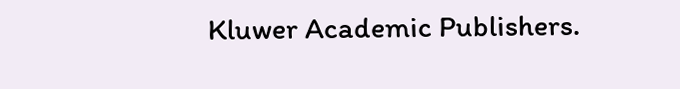Kluwer Academic Publishers.